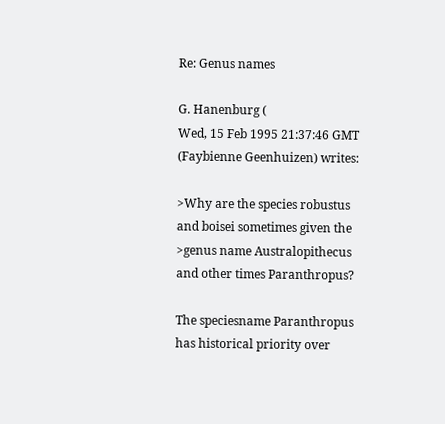Re: Genus names

G. Hanenburg (
Wed, 15 Feb 1995 21:37:46 GMT (Faybienne Geenhuizen) writes:

>Why are the species robustus and boisei sometimes given the
>genus name Australopithecus and other times Paranthropus?

The speciesname Paranthropus has historical priority over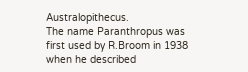Australopithecus.
The name Paranthropus was first used by R.Broom in 1938 when he described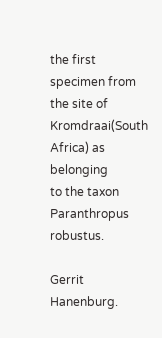the first specimen from the site of Kromdraai(South Africa) as belonging
to the taxon Paranthropus robustus.

Gerrit Hanenburg.